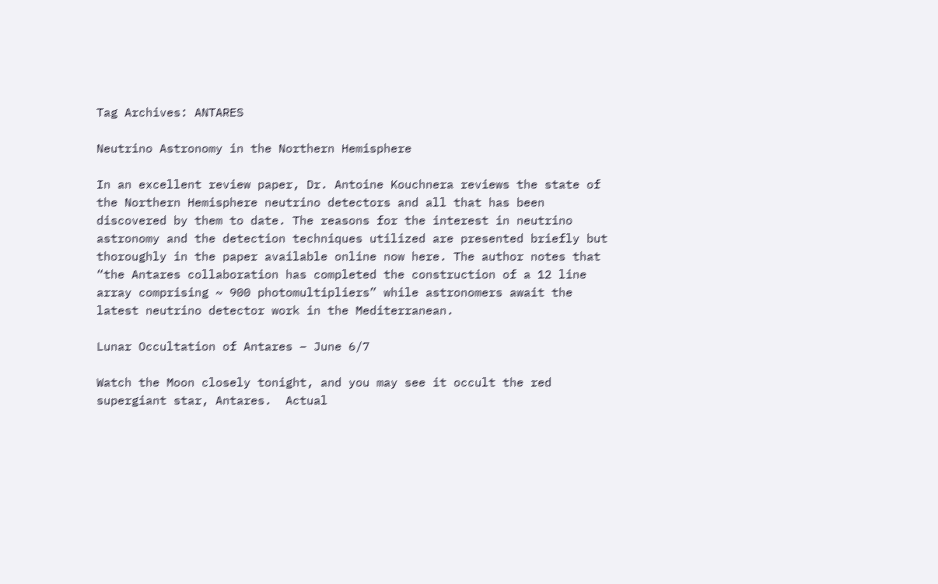Tag Archives: ANTARES

Neutrino Astronomy in the Northern Hemisphere

In an excellent review paper, Dr. Antoine Kouchnera reviews the state of the Northern Hemisphere neutrino detectors and all that has been discovered by them to date. The reasons for the interest in neutrino astronomy and the detection techniques utilized are presented briefly but thoroughly in the paper available online now here. The author notes that “the Antares collaboration has completed the construction of a 12 line array comprising ~ 900 photomultipliers” while astronomers await the latest neutrino detector work in the Mediterranean.

Lunar Occultation of Antares – June 6/7

Watch the Moon closely tonight, and you may see it occult the red supergiant star, Antares.  Actual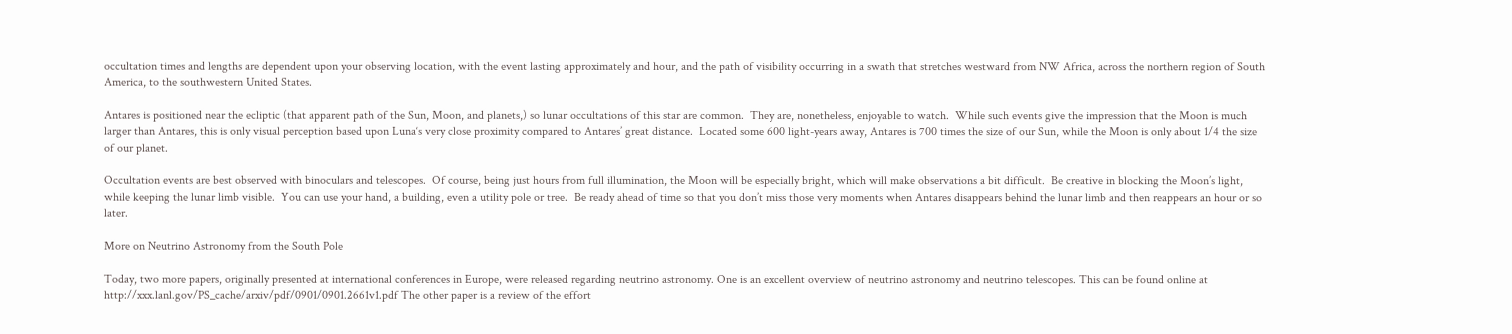occultation times and lengths are dependent upon your observing location, with the event lasting approximately and hour, and the path of visibility occurring in a swath that stretches westward from NW Africa, across the northern region of South America, to the southwestern United States.

Antares is positioned near the ecliptic (that apparent path of the Sun, Moon, and planets,) so lunar occultations of this star are common.  They are, nonetheless, enjoyable to watch.  While such events give the impression that the Moon is much larger than Antares, this is only visual perception based upon Luna‘s very close proximity compared to Antares’ great distance.  Located some 600 light-years away, Antares is 700 times the size of our Sun, while the Moon is only about 1/4 the size of our planet.

Occultation events are best observed with binoculars and telescopes.  Of course, being just hours from full illumination, the Moon will be especially bright, which will make observations a bit difficult.  Be creative in blocking the Moon’s light, while keeping the lunar limb visible.  You can use your hand, a building, even a utility pole or tree.  Be ready ahead of time so that you don’t miss those very moments when Antares disappears behind the lunar limb and then reappears an hour or so later.

More on Neutrino Astronomy from the South Pole

Today, two more papers, originally presented at international conferences in Europe, were released regarding neutrino astronomy. One is an excellent overview of neutrino astronomy and neutrino telescopes. This can be found online at http://xxx.lanl.gov/PS_cache/arxiv/pdf/0901/0901.2661v1.pdf The other paper is a review of the effort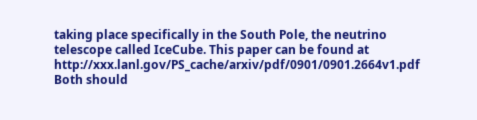taking place specifically in the South Pole, the neutrino telescope called IceCube. This paper can be found at http://xxx.lanl.gov/PS_cache/arxiv/pdf/0901/0901.2664v1.pdf Both should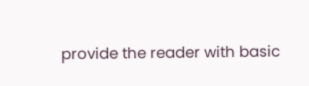provide the reader with basic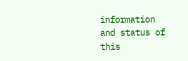information and status of this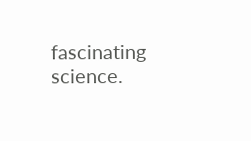fascinating science.